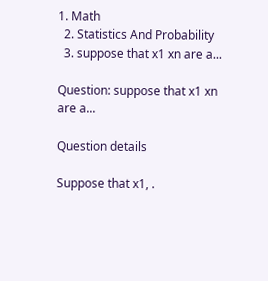1. Math
  2. Statistics And Probability
  3. suppose that x1 xn are a...

Question: suppose that x1 xn are a...

Question details

Suppose that x1, .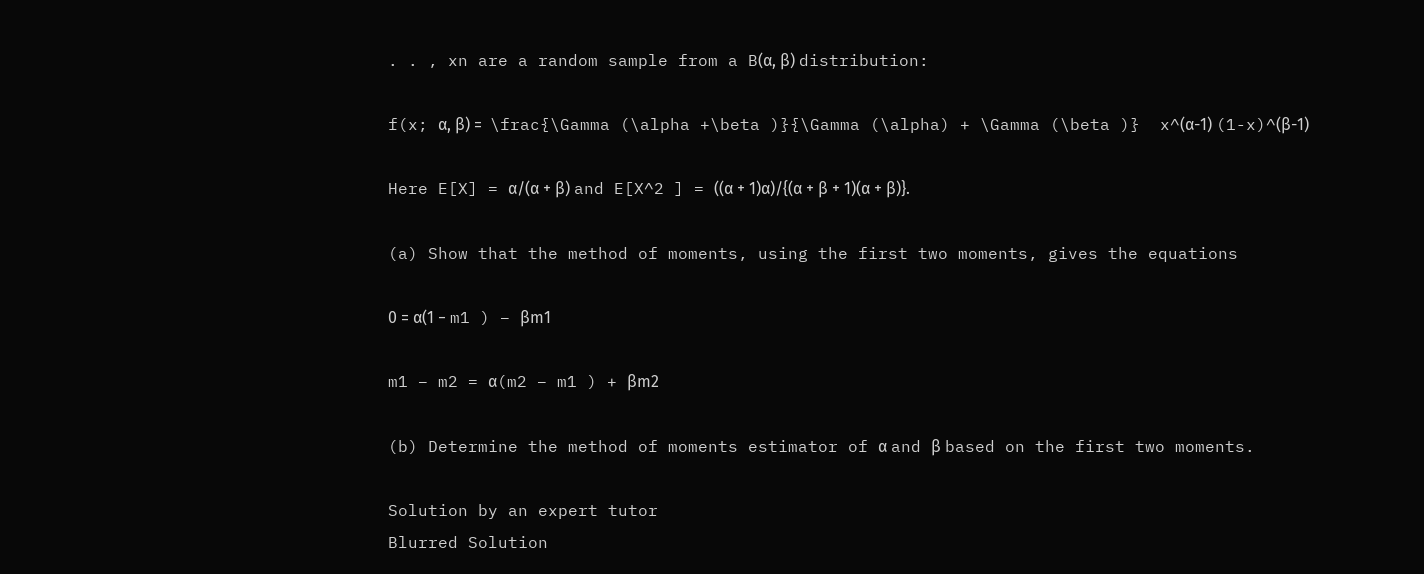. . , xn are a random sample from a B(α, β) distribution:

f(x; α, β) =  \frac{\Gamma (\alpha +\beta )}{\Gamma (\alpha) + \Gamma (\beta )}  x^(α-1) (1-x)^(β-1)

Here E[X] = α/(α + β) and E[X^2 ] = ((α + 1)α)/{(α + β + 1)(α + β)}.

(a) Show that the method of moments, using the first two moments, gives the equations

0 = α(1 − m1 ) − βm1

m1 − m2 = α(m2 − m1 ) + βm2

(b) Determine the method of moments estimator of α and β based on the first two moments.

Solution by an expert tutor
Blurred Solution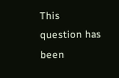This question has been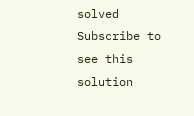solved
Subscribe to see this solution